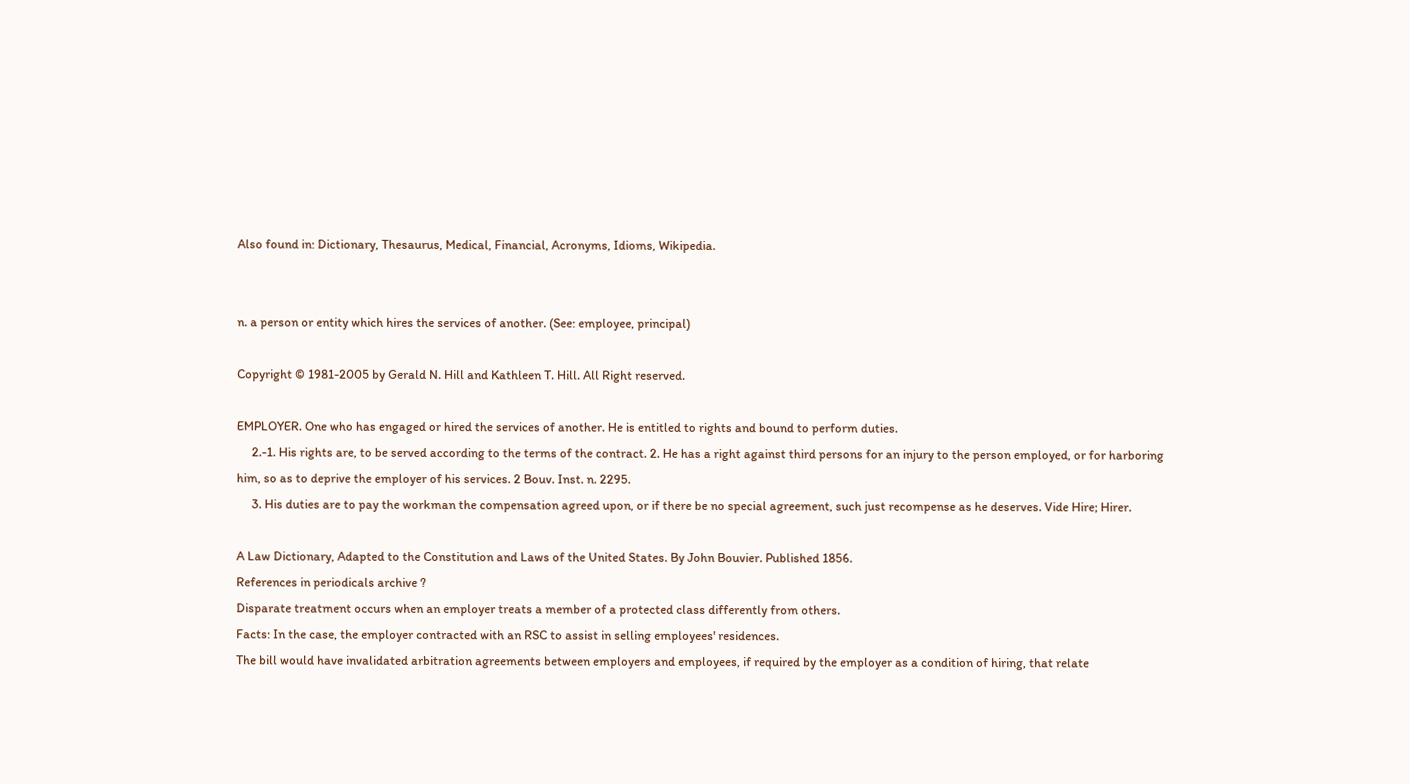Also found in: Dictionary, Thesaurus, Medical, Financial, Acronyms, Idioms, Wikipedia.


n. a person or entity which hires the services of another. (See: employee, principal)

Copyright © 1981-2005 by Gerald N. Hill and Kathleen T. Hill. All Right reserved.

EMPLOYER. One who has engaged or hired the services of another. He is entitled to rights and bound to perform duties.
     2.-1. His rights are, to be served according to the terms of the contract. 2. He has a right against third persons for an injury to the person employed, or for harboring him, so as to deprive the employer of his services. 2 Bouv. Inst. n. 2295.
     3. His duties are to pay the workman the compensation agreed upon, or if there be no special agreement, such just recompense as he deserves. Vide Hire; Hirer.

A Law Dictionary, Adapted to the Constitution and Laws of the United States. By John Bouvier. Published 1856.
References in periodicals archive ?
Disparate treatment occurs when an employer treats a member of a protected class differently from others.
Facts: In the case, the employer contracted with an RSC to assist in selling employees' residences.
The bill would have invalidated arbitration agreements between employers and employees, if required by the employer as a condition of hiring, that relate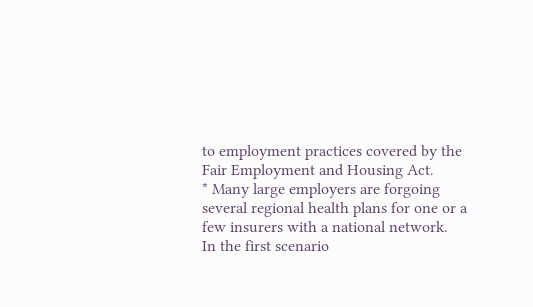to employment practices covered by the Fair Employment and Housing Act.
* Many large employers are forgoing several regional health plans for one or a few insurers with a national network.
In the first scenario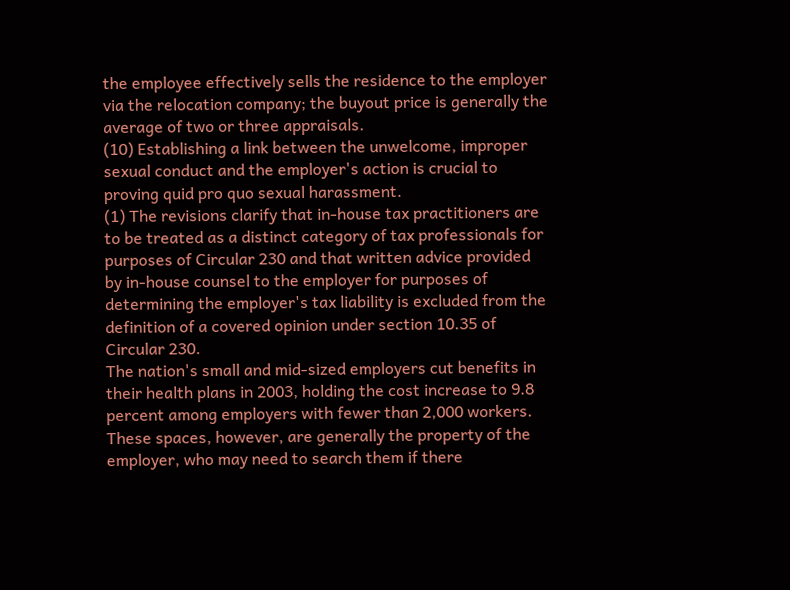the employee effectively sells the residence to the employer via the relocation company; the buyout price is generally the average of two or three appraisals.
(10) Establishing a link between the unwelcome, improper sexual conduct and the employer's action is crucial to proving quid pro quo sexual harassment.
(1) The revisions clarify that in-house tax practitioners are to be treated as a distinct category of tax professionals for purposes of Circular 230 and that written advice provided by in-house counsel to the employer for purposes of determining the employer's tax liability is excluded from the definition of a covered opinion under section 10.35 of Circular 230.
The nation's small and mid-sized employers cut benefits in their health plans in 2003, holding the cost increase to 9.8 percent among employers with fewer than 2,000 workers.
These spaces, however, are generally the property of the employer, who may need to search them if there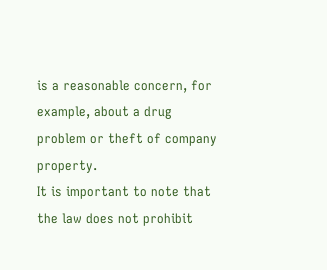is a reasonable concern, for example, about a drug problem or theft of company property.
It is important to note that the law does not prohibit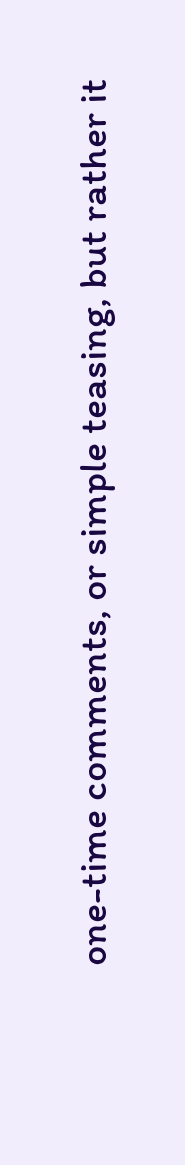one-time comments, or simple teasing, but rather it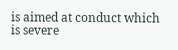is aimed at conduct which is severe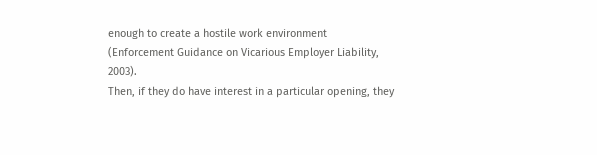enough to create a hostile work environment (Enforcement Guidance on Vicarious Employer Liability, 2003).
Then, if they do have interest in a particular opening, they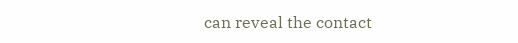can reveal the contact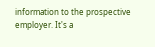information to the prospective employer. It's a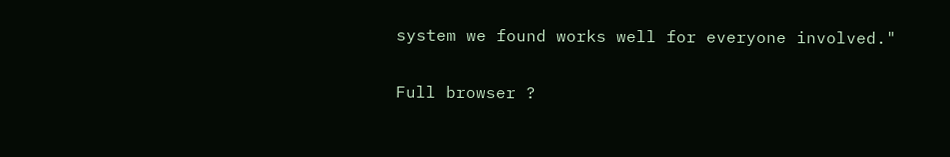system we found works well for everyone involved."

Full browser ?